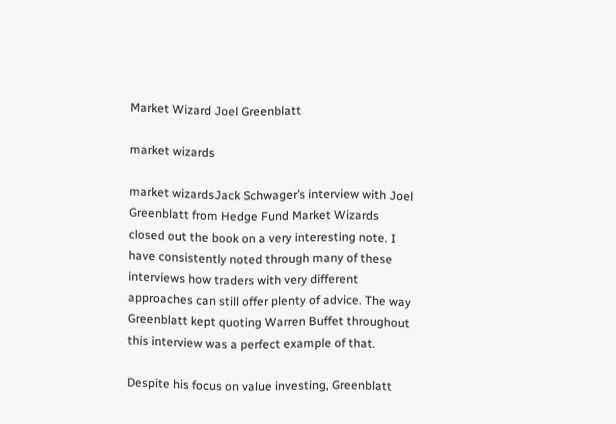Market Wizard Joel Greenblatt

market wizards

market wizardsJack Schwager’s interview with Joel Greenblatt from Hedge Fund Market Wizards closed out the book on a very interesting note. I have consistently noted through many of these interviews how traders with very different approaches can still offer plenty of advice. The way Greenblatt kept quoting Warren Buffet throughout this interview was a perfect example of that.

Despite his focus on value investing, Greenblatt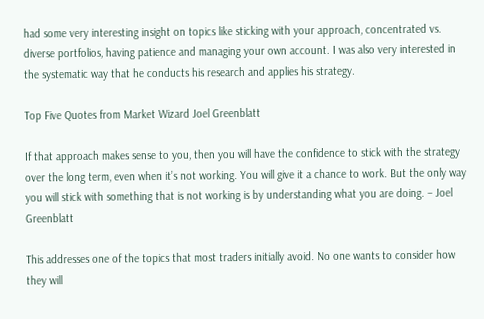had some very interesting insight on topics like sticking with your approach, concentrated vs. diverse portfolios, having patience and managing your own account. I was also very interested in the systematic way that he conducts his research and applies his strategy.

Top Five Quotes from Market Wizard Joel Greenblatt

If that approach makes sense to you, then you will have the confidence to stick with the strategy over the long term, even when it’s not working. You will give it a chance to work. But the only way you will stick with something that is not working is by understanding what you are doing. – Joel Greenblatt

This addresses one of the topics that most traders initially avoid. No one wants to consider how they will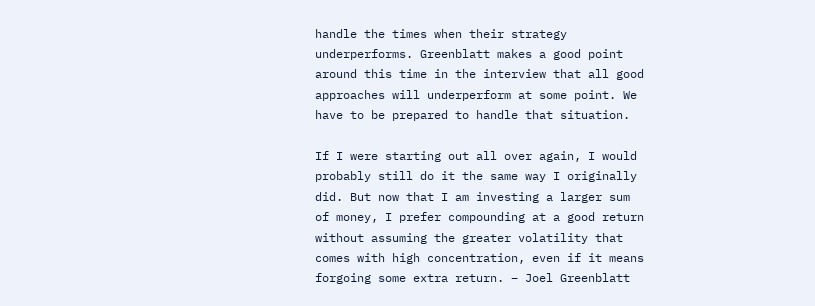handle the times when their strategy underperforms. Greenblatt makes a good point around this time in the interview that all good approaches will underperform at some point. We have to be prepared to handle that situation.

If I were starting out all over again, I would probably still do it the same way I originally did. But now that I am investing a larger sum of money, I prefer compounding at a good return without assuming the greater volatility that comes with high concentration, even if it means forgoing some extra return. – Joel Greenblatt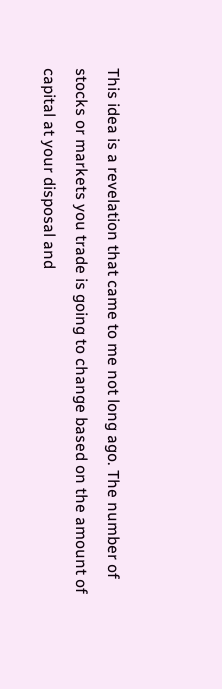This idea is a revelation that came to me not long ago. The number of stocks or markets you trade is going to change based on the amount of capital at your disposal and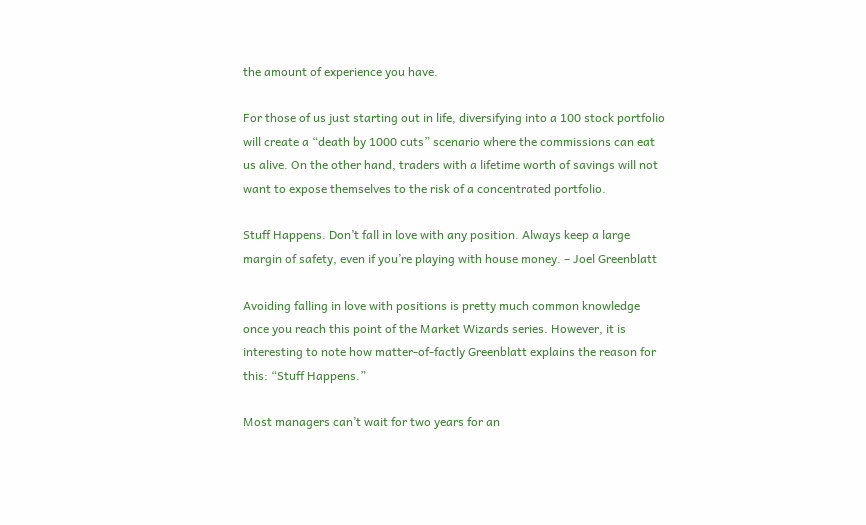the amount of experience you have.

For those of us just starting out in life, diversifying into a 100 stock portfolio will create a “death by 1000 cuts” scenario where the commissions can eat us alive. On the other hand, traders with a lifetime worth of savings will not want to expose themselves to the risk of a concentrated portfolio.

Stuff Happens. Don’t fall in love with any position. Always keep a large margin of safety, even if you’re playing with house money. – Joel Greenblatt

Avoiding falling in love with positions is pretty much common knowledge once you reach this point of the Market Wizards series. However, it is interesting to note how matter-of-factly Greenblatt explains the reason for this: “Stuff Happens.”

Most managers can’t wait for two years for an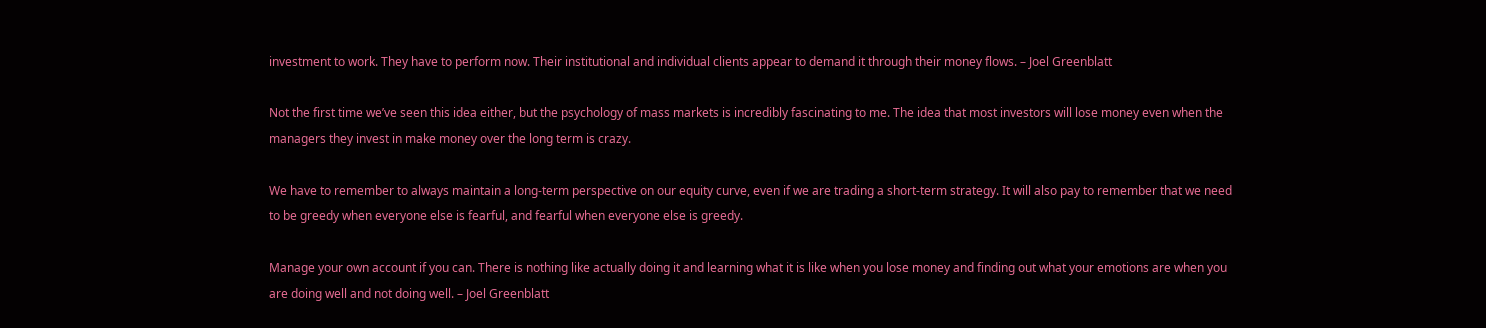investment to work. They have to perform now. Their institutional and individual clients appear to demand it through their money flows. – Joel Greenblatt

Not the first time we’ve seen this idea either, but the psychology of mass markets is incredibly fascinating to me. The idea that most investors will lose money even when the managers they invest in make money over the long term is crazy.

We have to remember to always maintain a long-term perspective on our equity curve, even if we are trading a short-term strategy. It will also pay to remember that we need to be greedy when everyone else is fearful, and fearful when everyone else is greedy.

Manage your own account if you can. There is nothing like actually doing it and learning what it is like when you lose money and finding out what your emotions are when you are doing well and not doing well. – Joel Greenblatt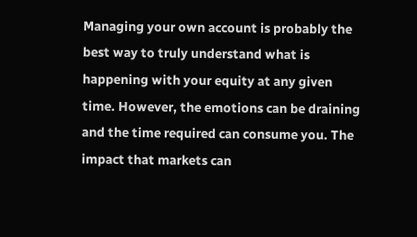Managing your own account is probably the best way to truly understand what is happening with your equity at any given time. However, the emotions can be draining and the time required can consume you. The impact that markets can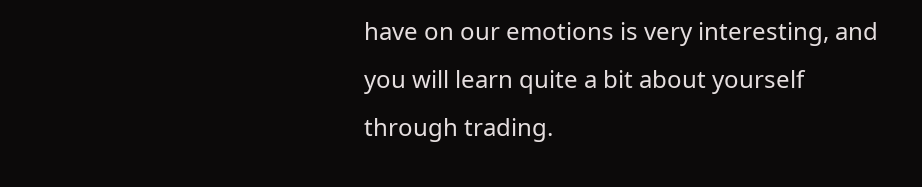have on our emotions is very interesting, and you will learn quite a bit about yourself through trading.